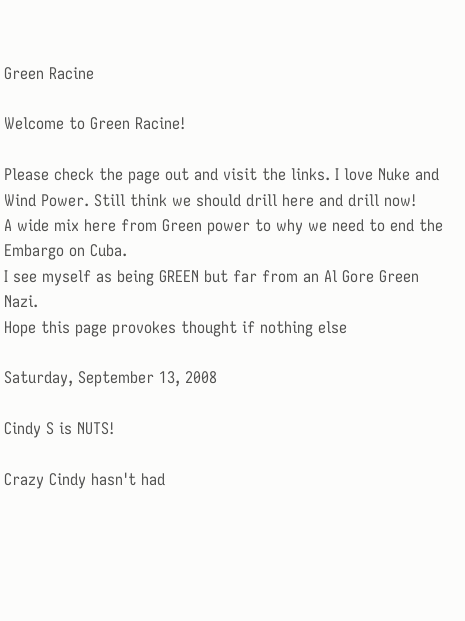Green Racine

Welcome to Green Racine!

Please check the page out and visit the links. I love Nuke and Wind Power. Still think we should drill here and drill now!
A wide mix here from Green power to why we need to end the Embargo on Cuba.
I see myself as being GREEN but far from an Al Gore Green Nazi.
Hope this page provokes thought if nothing else

Saturday, September 13, 2008

Cindy S is NUTS!

Crazy Cindy hasn't had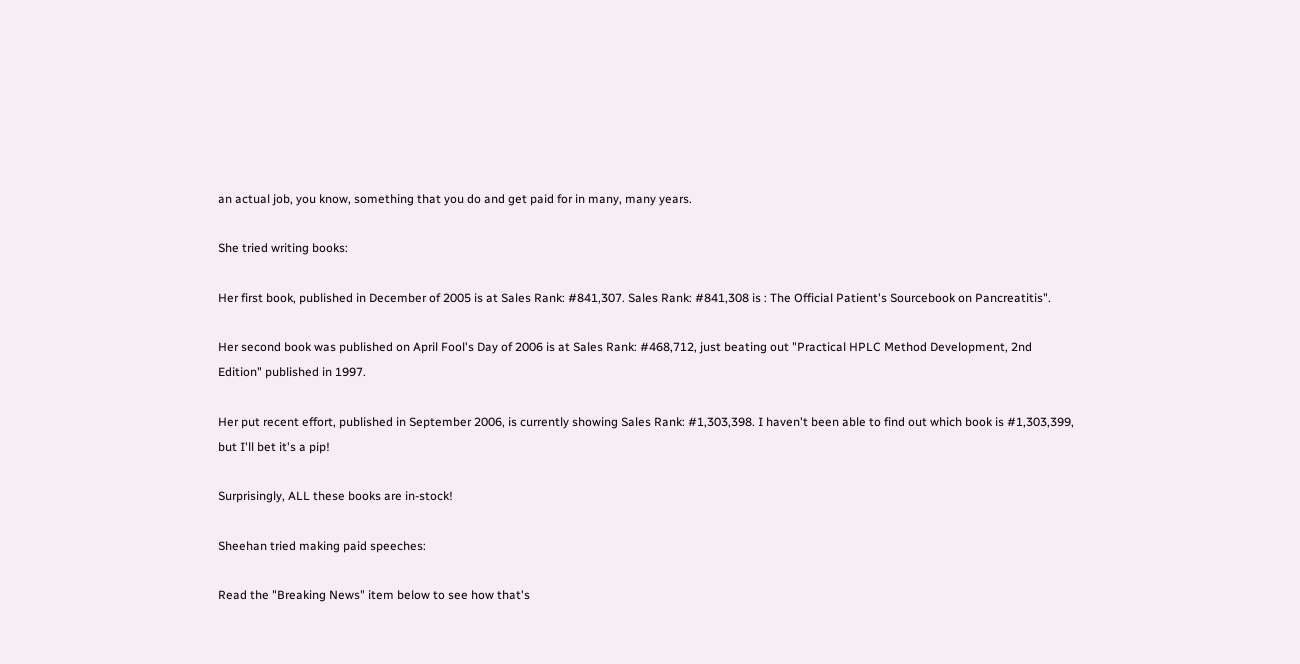an actual job, you know, something that you do and get paid for in many, many years.

She tried writing books:

Her first book, published in December of 2005 is at Sales Rank: #841,307. Sales Rank: #841,308 is : The Official Patient's Sourcebook on Pancreatitis".

Her second book was published on April Fool's Day of 2006 is at Sales Rank: #468,712, just beating out "Practical HPLC Method Development, 2nd Edition" published in 1997.

Her put recent effort, published in September 2006, is currently showing Sales Rank: #1,303,398. I haven't been able to find out which book is #1,303,399, but I'll bet it's a pip!

Surprisingly, ALL these books are in-stock!

Sheehan tried making paid speeches:

Read the "Breaking News" item below to see how that's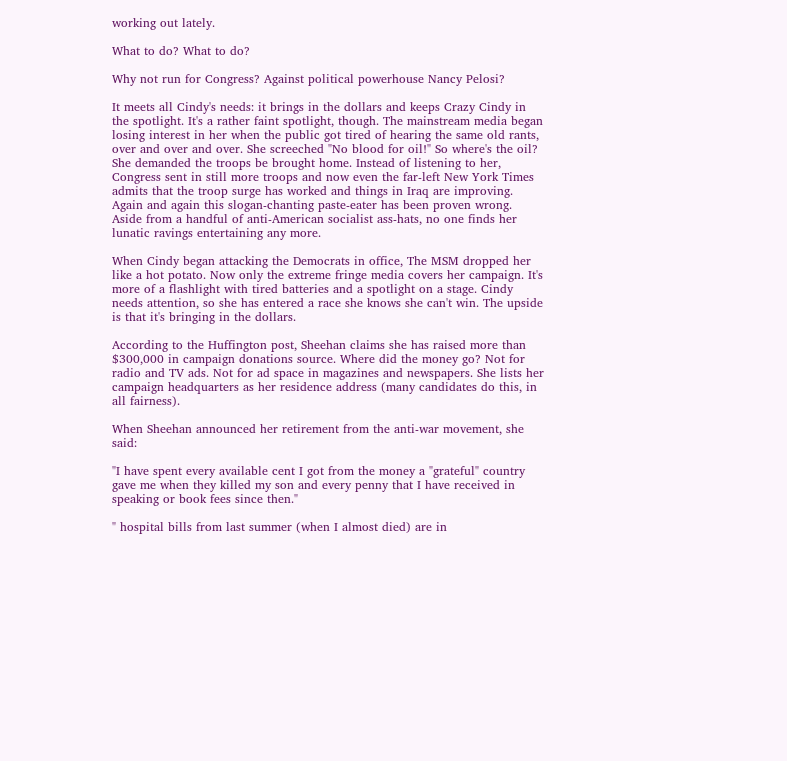working out lately.

What to do? What to do?

Why not run for Congress? Against political powerhouse Nancy Pelosi?

It meets all Cindy's needs: it brings in the dollars and keeps Crazy Cindy in the spotlight. It's a rather faint spotlight, though. The mainstream media began losing interest in her when the public got tired of hearing the same old rants, over and over and over. She screeched "No blood for oil!" So where's the oil? She demanded the troops be brought home. Instead of listening to her, Congress sent in still more troops and now even the far-left New York Times admits that the troop surge has worked and things in Iraq are improving. Again and again this slogan-chanting paste-eater has been proven wrong. Aside from a handful of anti-American socialist ass-hats, no one finds her lunatic ravings entertaining any more.

When Cindy began attacking the Democrats in office, The MSM dropped her like a hot potato. Now only the extreme fringe media covers her campaign. It's more of a flashlight with tired batteries and a spotlight on a stage. Cindy needs attention, so she has entered a race she knows she can't win. The upside is that it's bringing in the dollars.

According to the Huffington post, Sheehan claims she has raised more than $300,000 in campaign donations source. Where did the money go? Not for radio and TV ads. Not for ad space in magazines and newspapers. She lists her campaign headquarters as her residence address (many candidates do this, in all fairness).

When Sheehan announced her retirement from the anti-war movement, she said:

"I have spent every available cent I got from the money a "grateful" country gave me when they killed my son and every penny that I have received in speaking or book fees since then."

" hospital bills from last summer (when I almost died) are in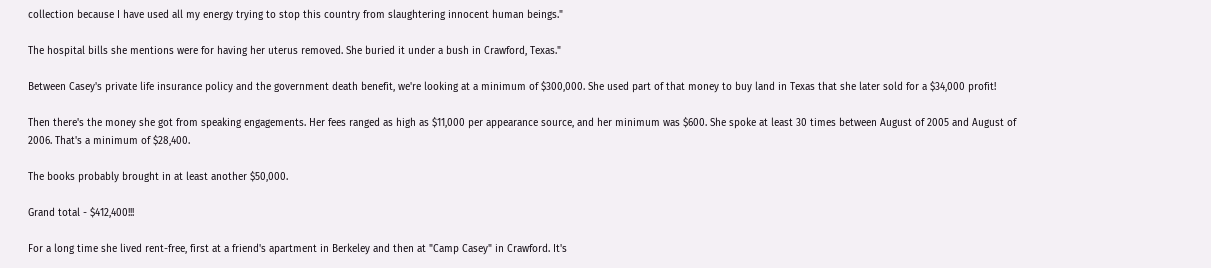collection because I have used all my energy trying to stop this country from slaughtering innocent human beings."

The hospital bills she mentions were for having her uterus removed. She buried it under a bush in Crawford, Texas."

Between Casey's private life insurance policy and the government death benefit, we're looking at a minimum of $300,000. She used part of that money to buy land in Texas that she later sold for a $34,000 profit!

Then there's the money she got from speaking engagements. Her fees ranged as high as $11,000 per appearance source, and her minimum was $600. She spoke at least 30 times between August of 2005 and August of 2006. That's a minimum of $28,400.

The books probably brought in at least another $50,000.

Grand total - $412,400!!!

For a long time she lived rent-free, first at a friend's apartment in Berkeley and then at "Camp Casey" in Crawford. It's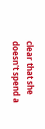clear that she doesn't spend a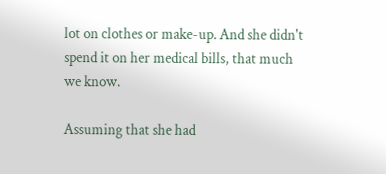lot on clothes or make-up. And she didn't spend it on her medical bills, that much we know.

Assuming that she had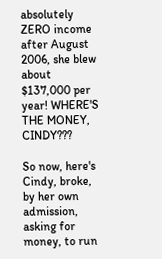absolutely ZERO income after August 2006, she blew about $137,000 per year! WHERE'S THE MONEY, CINDY???

So now, here's Cindy, broke, by her own admission, asking for money, to run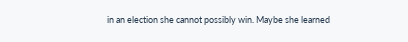in an election she cannot possibly win. Maybe she learned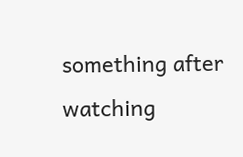something after watching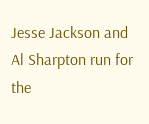Jesse Jackson and Al Sharpton run for the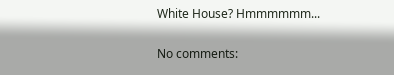White House? Hmmmmmm...

No comments: